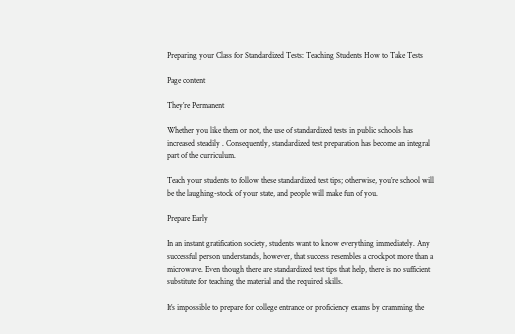Preparing your Class for Standardized Tests: Teaching Students How to Take Tests

Page content

They’re Permanent

Whether you like them or not, the use of standardized tests in public schools has increased steadily . Consequently, standardized test preparation has become an integral part of the curriculum.

Teach your students to follow these standardized test tips; otherwise, you’re school will be the laughing-stock of your state, and people will make fun of you.

Prepare Early

In an instant gratification society, students want to know everything immediately. Any successful person understands, however, that success resembles a crockpot more than a microwave. Even though there are standardized test tips that help, there is no sufficient substitute for teaching the material and the required skills.

It’s impossible to prepare for college entrance or proficiency exams by cramming the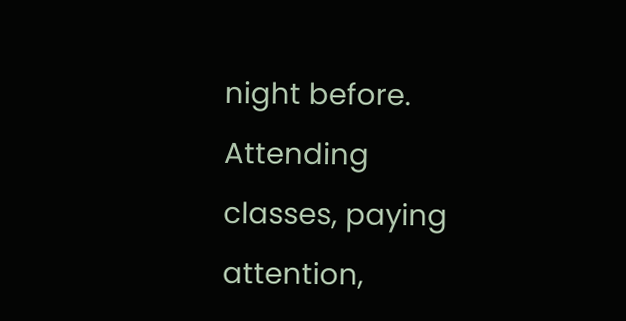night before. Attending classes, paying attention,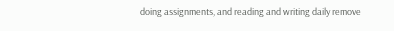doing assignments, and reading and writing daily remove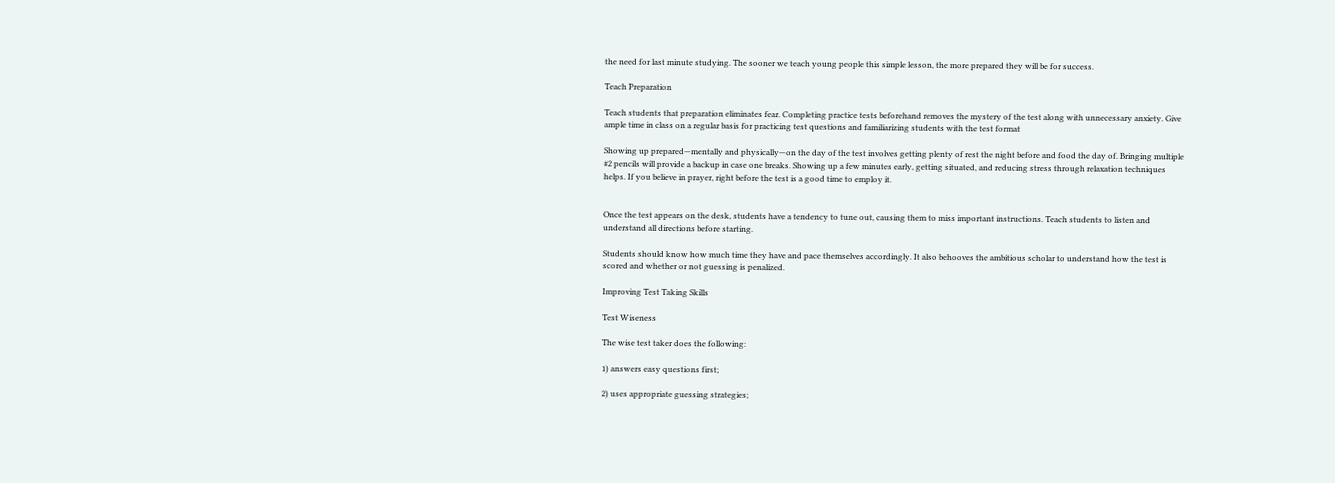the need for last minute studying. The sooner we teach young people this simple lesson, the more prepared they will be for success.

Teach Preparation

Teach students that preparation eliminates fear. Completing practice tests beforehand removes the mystery of the test along with unnecessary anxiety. Give ample time in class on a regular basis for practicing test questions and familiarizing students with the test format

Showing up prepared—mentally and physically—on the day of the test involves getting plenty of rest the night before and food the day of. Bringing multiple #2 pencils will provide a backup in case one breaks. Showing up a few minutes early, getting situated, and reducing stress through relaxation techniques helps. If you believe in prayer, right before the test is a good time to employ it.


Once the test appears on the desk, students have a tendency to tune out, causing them to miss important instructions. Teach students to listen and understand all directions before starting.

Students should know how much time they have and pace themselves accordingly. It also behooves the ambitious scholar to understand how the test is scored and whether or not guessing is penalized.

Improving Test Taking Skills

Test Wiseness

The wise test taker does the following:

1) answers easy questions first;

2) uses appropriate guessing strategies;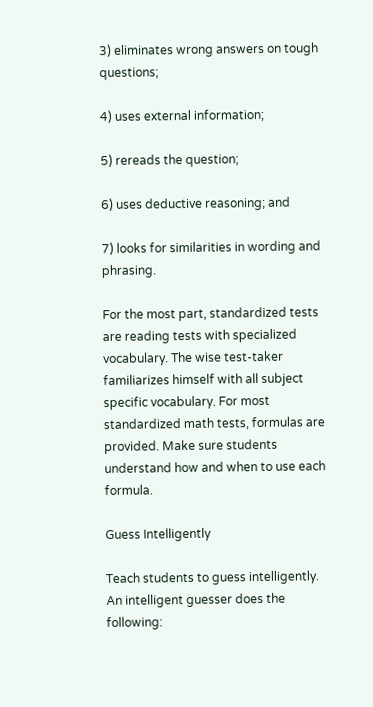3) eliminates wrong answers on tough questions;

4) uses external information;

5) rereads the question;

6) uses deductive reasoning; and

7) looks for similarities in wording and phrasing.

For the most part, standardized tests are reading tests with specialized vocabulary. The wise test-taker familiarizes himself with all subject specific vocabulary. For most standardized math tests, formulas are provided. Make sure students understand how and when to use each formula.

Guess Intelligently

Teach students to guess intelligently. An intelligent guesser does the following: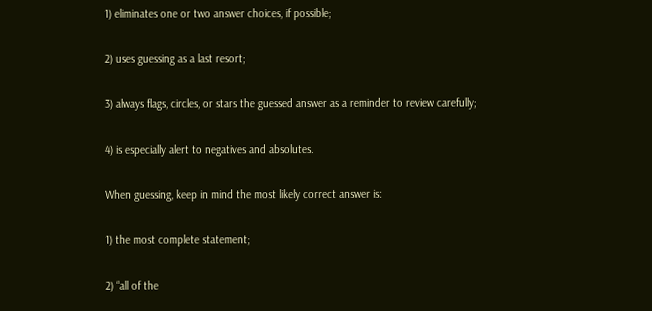1) eliminates one or two answer choices, if possible;

2) uses guessing as a last resort;

3) always flags, circles, or stars the guessed answer as a reminder to review carefully;

4) is especially alert to negatives and absolutes.

When guessing, keep in mind the most likely correct answer is:

1) the most complete statement;

2) “all of the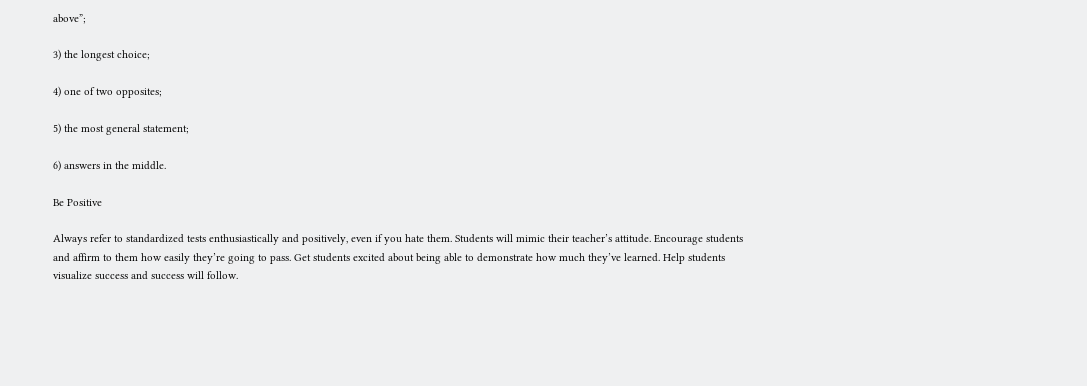above”;

3) the longest choice;

4) one of two opposites;

5) the most general statement;

6) answers in the middle.

Be Positive

Always refer to standardized tests enthusiastically and positively, even if you hate them. Students will mimic their teacher’s attitude. Encourage students and affirm to them how easily they’re going to pass. Get students excited about being able to demonstrate how much they’ve learned. Help students visualize success and success will follow.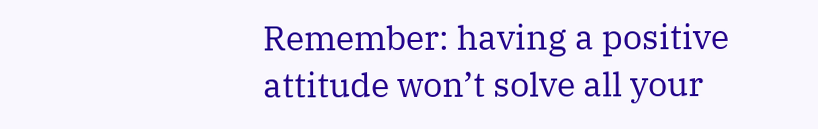Remember: having a positive attitude won’t solve all your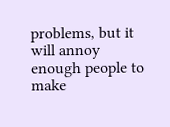problems, but it will annoy enough people to make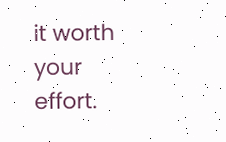it worth your effort.